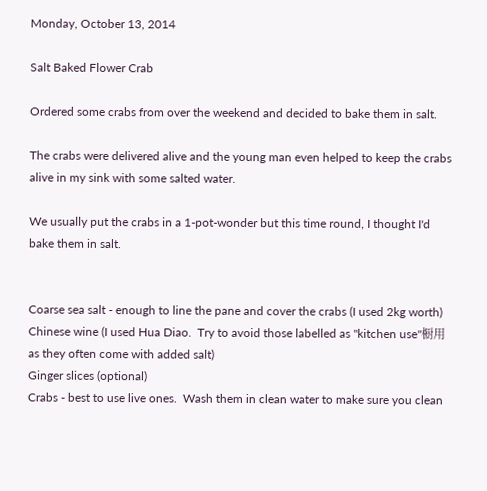Monday, October 13, 2014

Salt Baked Flower Crab

Ordered some crabs from over the weekend and decided to bake them in salt.

The crabs were delivered alive and the young man even helped to keep the crabs alive in my sink with some salted water.

We usually put the crabs in a 1-pot-wonder but this time round, I thought I'd bake them in salt.


Coarse sea salt - enough to line the pane and cover the crabs (I used 2kg worth)
Chinese wine (I used Hua Diao.  Try to avoid those labelled as "kitchen use"橱用as they often come with added salt)
Ginger slices (optional)
Crabs - best to use live ones.  Wash them in clean water to make sure you clean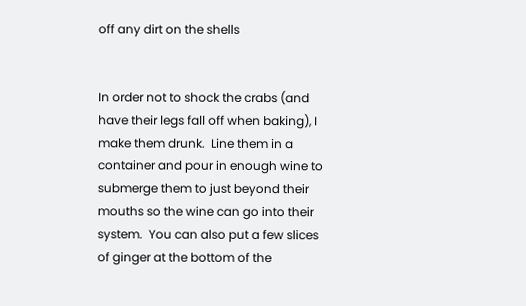off any dirt on the shells


In order not to shock the crabs (and have their legs fall off when baking), I make them drunk.  Line them in a container and pour in enough wine to submerge them to just beyond their mouths so the wine can go into their system.  You can also put a few slices of ginger at the bottom of the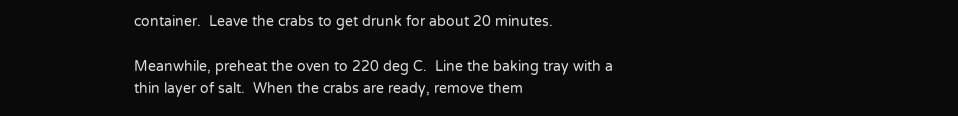container.  Leave the crabs to get drunk for about 20 minutes.

Meanwhile, preheat the oven to 220 deg C.  Line the baking tray with a thin layer of salt.  When the crabs are ready, remove them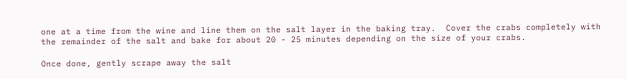one at a time from the wine and line them on the salt layer in the baking tray.  Cover the crabs completely with the remainder of the salt and bake for about 20 - 25 minutes depending on the size of your crabs.

Once done, gently scrape away the salt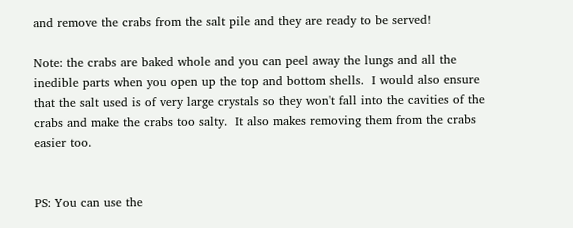and remove the crabs from the salt pile and they are ready to be served!

Note: the crabs are baked whole and you can peel away the lungs and all the inedible parts when you open up the top and bottom shells.  I would also ensure that the salt used is of very large crystals so they won't fall into the cavities of the crabs and make the crabs too salty.  It also makes removing them from the crabs easier too.


PS: You can use the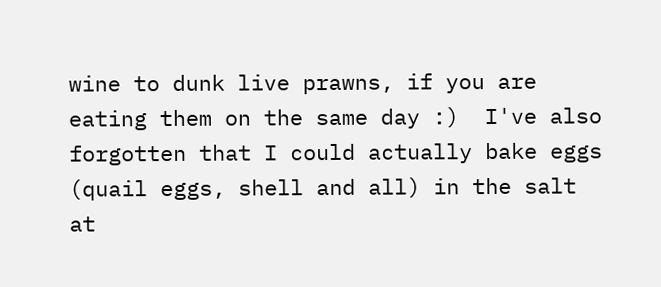wine to dunk live prawns, if you are eating them on the same day :)  I've also forgotten that I could actually bake eggs (quail eggs, shell and all) in the salt at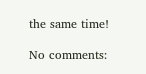the same time!

No comments: